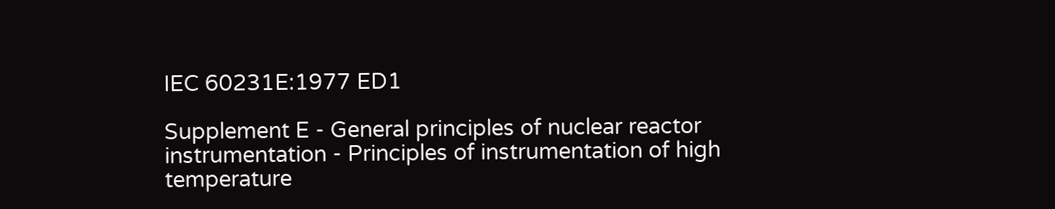IEC 60231E:1977 ED1

Supplement E - General principles of nuclear reactor instrumentation - Principles of instrumentation of high temperature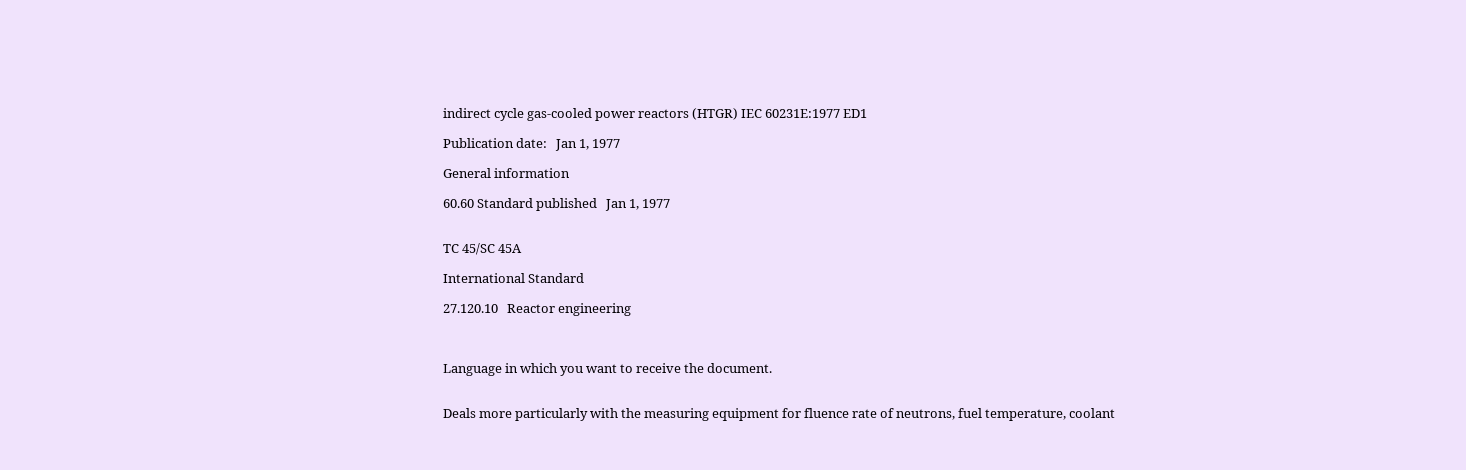indirect cycle gas-cooled power reactors (HTGR) IEC 60231E:1977 ED1

Publication date:   Jan 1, 1977

General information

60.60 Standard published   Jan 1, 1977


TC 45/SC 45A

International Standard

27.120.10   Reactor engineering



Language in which you want to receive the document.


Deals more particularly with the measuring equipment for fluence rate of neutrons, fuel temperature, coolant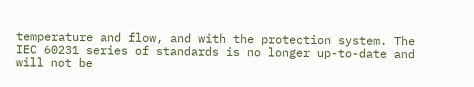temperature and flow, and with the protection system. The IEC 60231 series of standards is no longer up-to-date and will not be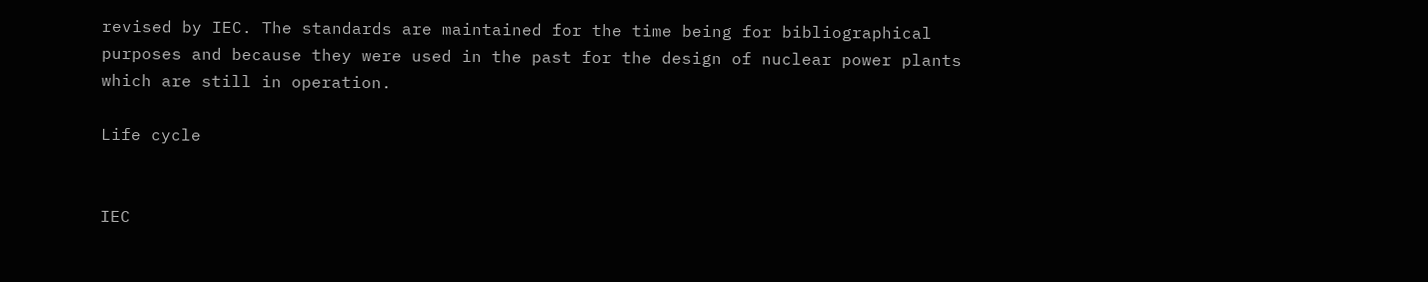revised by IEC. The standards are maintained for the time being for bibliographical purposes and because they were used in the past for the design of nuclear power plants which are still in operation.

Life cycle


IEC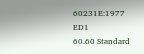60231E:1977 ED1
60.60 Standard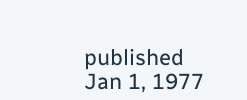published
Jan 1, 1977